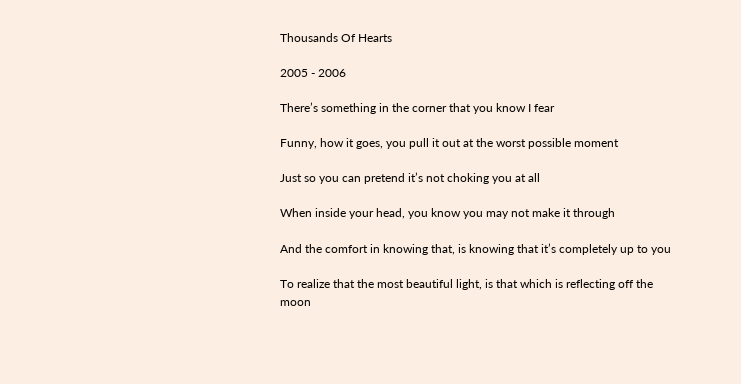Thousands Of Hearts

2005 - 2006

There’s something in the corner that you know I fear

Funny, how it goes, you pull it out at the worst possible moment

Just so you can pretend it’s not choking you at all

When inside your head, you know you may not make it through

And the comfort in knowing that, is knowing that it’s completely up to you

To realize that the most beautiful light, is that which is reflecting off the moon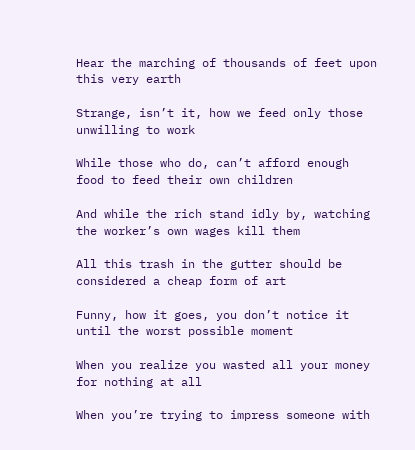Hear the marching of thousands of feet upon this very earth

Strange, isn’t it, how we feed only those unwilling to work

While those who do, can’t afford enough food to feed their own children

And while the rich stand idly by, watching the worker’s own wages kill them

All this trash in the gutter should be considered a cheap form of art

Funny, how it goes, you don’t notice it until the worst possible moment

When you realize you wasted all your money for nothing at all

When you’re trying to impress someone with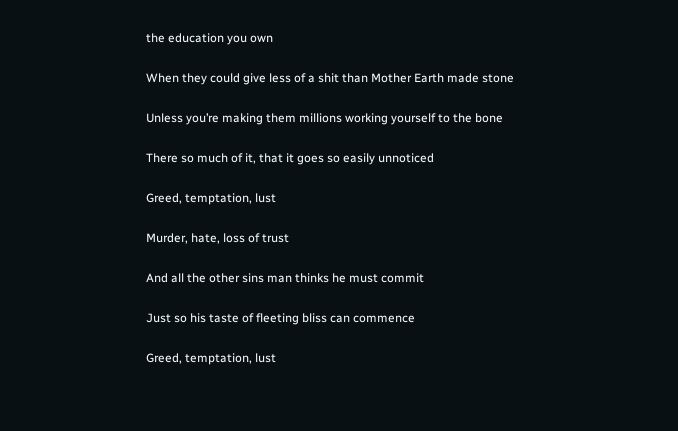the education you own

When they could give less of a shit than Mother Earth made stone

Unless you’re making them millions working yourself to the bone

There so much of it, that it goes so easily unnoticed

Greed, temptation, lust

Murder, hate, loss of trust

And all the other sins man thinks he must commit

Just so his taste of fleeting bliss can commence

Greed, temptation, lust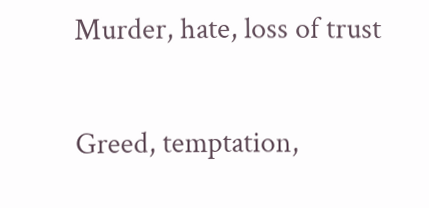Murder, hate, loss of trust

Greed, temptation,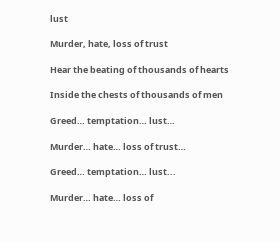lust

Murder, hate, loss of trust

Hear the beating of thousands of hearts

Inside the chests of thousands of men

Greed… temptation… lust…

Murder… hate… loss of trust…

Greed… temptation… lust...

Murder… hate… loss of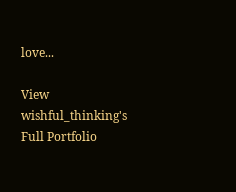love...

View wishful_thinking's Full Portfolio